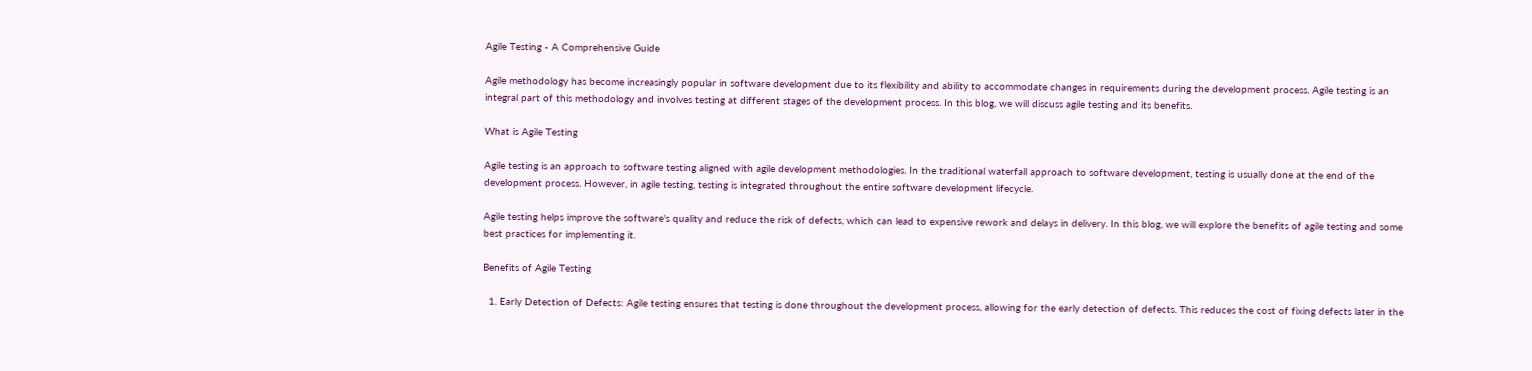Agile Testing - A Comprehensive Guide

Agile methodology has become increasingly popular in software development due to its flexibility and ability to accommodate changes in requirements during the development process. Agile testing is an integral part of this methodology and involves testing at different stages of the development process. In this blog, we will discuss agile testing and its benefits.

What is Agile Testing

Agile testing is an approach to software testing aligned with agile development methodologies. In the traditional waterfall approach to software development, testing is usually done at the end of the development process. However, in agile testing, testing is integrated throughout the entire software development lifecycle.

Agile testing helps improve the software's quality and reduce the risk of defects, which can lead to expensive rework and delays in delivery. In this blog, we will explore the benefits of agile testing and some best practices for implementing it.

Benefits of Agile Testing

  1. Early Detection of Defects: Agile testing ensures that testing is done throughout the development process, allowing for the early detection of defects. This reduces the cost of fixing defects later in the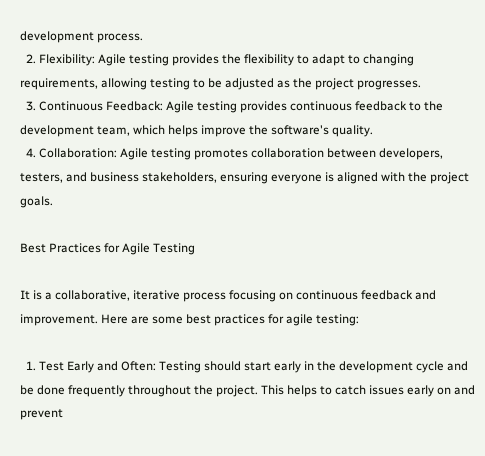development process.
  2. Flexibility: Agile testing provides the flexibility to adapt to changing requirements, allowing testing to be adjusted as the project progresses.
  3. Continuous Feedback: Agile testing provides continuous feedback to the development team, which helps improve the software's quality.
  4. Collaboration: Agile testing promotes collaboration between developers, testers, and business stakeholders, ensuring everyone is aligned with the project goals.

Best Practices for Agile Testing

It is a collaborative, iterative process focusing on continuous feedback and improvement. Here are some best practices for agile testing:

  1. Test Early and Often: Testing should start early in the development cycle and be done frequently throughout the project. This helps to catch issues early on and prevent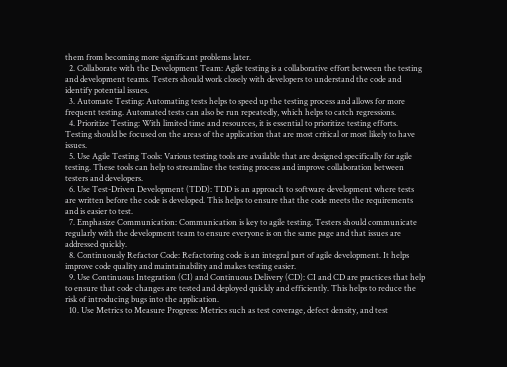them from becoming more significant problems later.
  2. Collaborate with the Development Team: Agile testing is a collaborative effort between the testing and development teams. Testers should work closely with developers to understand the code and identify potential issues.
  3. Automate Testing: Automating tests helps to speed up the testing process and allows for more frequent testing. Automated tests can also be run repeatedly, which helps to catch regressions.
  4. Prioritize Testing: With limited time and resources, it is essential to prioritize testing efforts. Testing should be focused on the areas of the application that are most critical or most likely to have issues.
  5. Use Agile Testing Tools: Various testing tools are available that are designed specifically for agile testing. These tools can help to streamline the testing process and improve collaboration between testers and developers.
  6. Use Test-Driven Development (TDD): TDD is an approach to software development where tests are written before the code is developed. This helps to ensure that the code meets the requirements and is easier to test.
  7. Emphasize Communication: Communication is key to agile testing. Testers should communicate regularly with the development team to ensure everyone is on the same page and that issues are addressed quickly.
  8. Continuously Refactor Code: Refactoring code is an integral part of agile development. It helps improve code quality and maintainability and makes testing easier.
  9. Use Continuous Integration (CI) and Continuous Delivery (CD): CI and CD are practices that help to ensure that code changes are tested and deployed quickly and efficiently. This helps to reduce the risk of introducing bugs into the application.
  10. Use Metrics to Measure Progress: Metrics such as test coverage, defect density, and test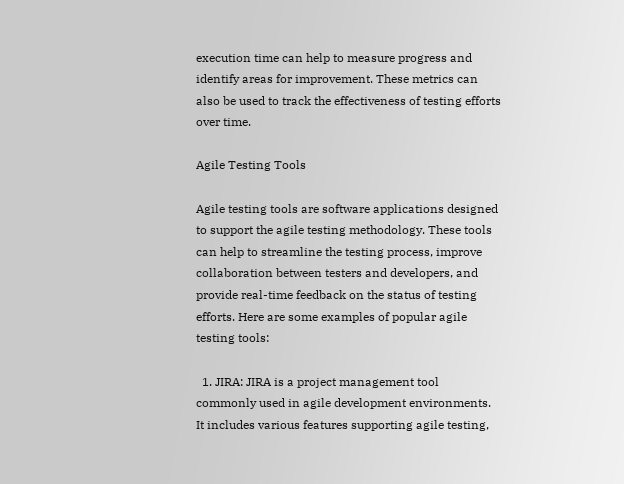execution time can help to measure progress and identify areas for improvement. These metrics can also be used to track the effectiveness of testing efforts over time.

Agile Testing Tools

Agile testing tools are software applications designed to support the agile testing methodology. These tools can help to streamline the testing process, improve collaboration between testers and developers, and provide real-time feedback on the status of testing efforts. Here are some examples of popular agile testing tools:

  1. JIRA: JIRA is a project management tool commonly used in agile development environments. It includes various features supporting agile testing,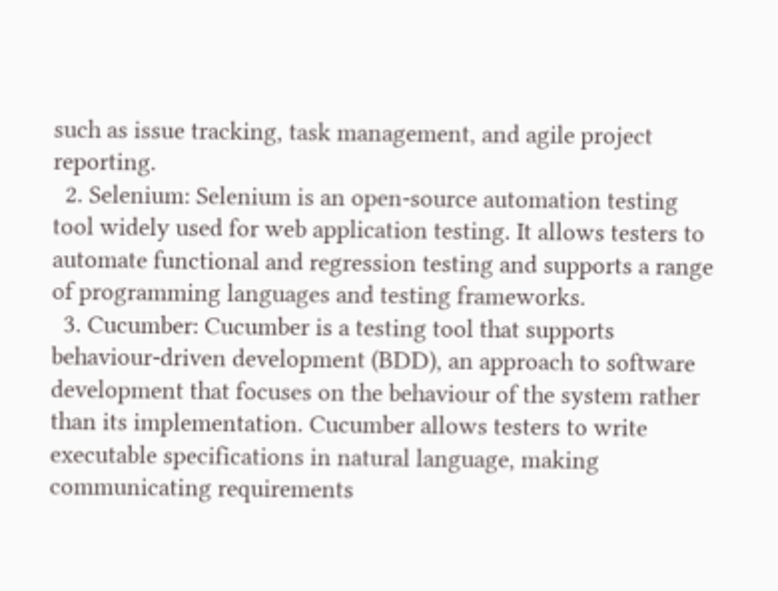such as issue tracking, task management, and agile project reporting.
  2. Selenium: Selenium is an open-source automation testing tool widely used for web application testing. It allows testers to automate functional and regression testing and supports a range of programming languages and testing frameworks.
  3. Cucumber: Cucumber is a testing tool that supports behaviour-driven development (BDD), an approach to software development that focuses on the behaviour of the system rather than its implementation. Cucumber allows testers to write executable specifications in natural language, making communicating requirements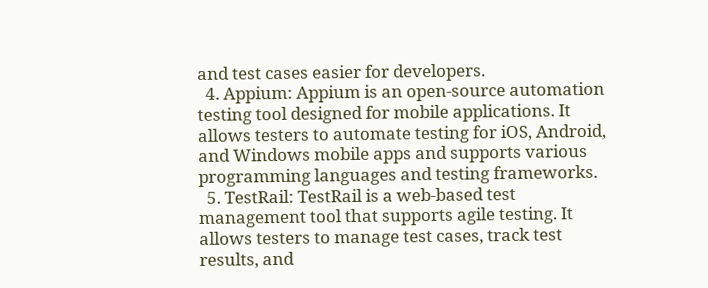and test cases easier for developers.
  4. Appium: Appium is an open-source automation testing tool designed for mobile applications. It allows testers to automate testing for iOS, Android, and Windows mobile apps and supports various programming languages and testing frameworks.
  5. TestRail: TestRail is a web-based test management tool that supports agile testing. It allows testers to manage test cases, track test results, and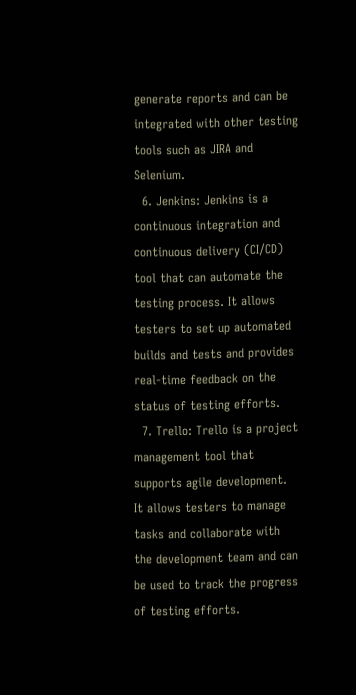generate reports and can be integrated with other testing tools such as JIRA and Selenium.
  6. Jenkins: Jenkins is a continuous integration and continuous delivery (CI/CD) tool that can automate the testing process. It allows testers to set up automated builds and tests and provides real-time feedback on the status of testing efforts.
  7. Trello: Trello is a project management tool that supports agile development. It allows testers to manage tasks and collaborate with the development team and can be used to track the progress of testing efforts.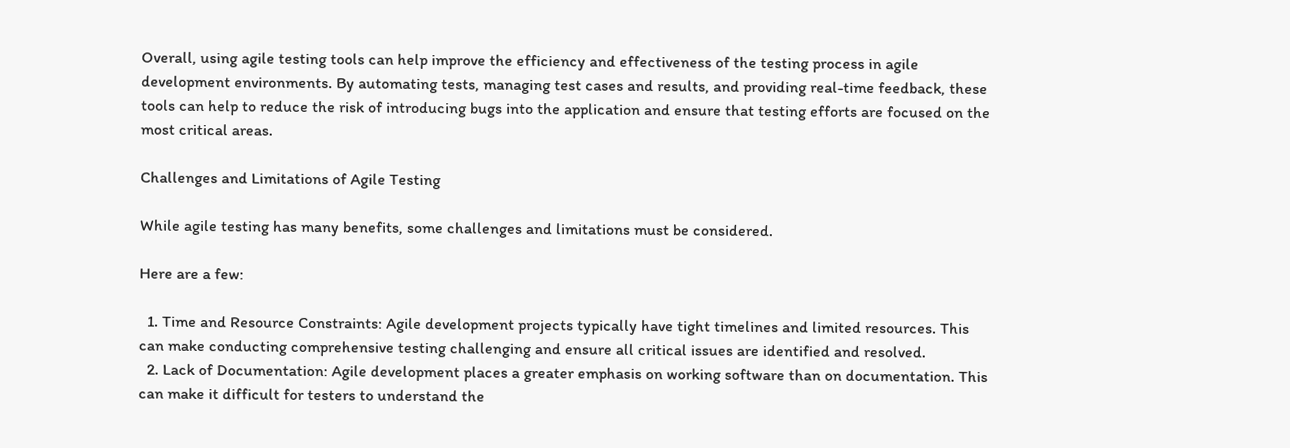Overall, using agile testing tools can help improve the efficiency and effectiveness of the testing process in agile development environments. By automating tests, managing test cases and results, and providing real-time feedback, these tools can help to reduce the risk of introducing bugs into the application and ensure that testing efforts are focused on the most critical areas.

Challenges and Limitations of Agile Testing

While agile testing has many benefits, some challenges and limitations must be considered.

Here are a few:

  1. Time and Resource Constraints: Agile development projects typically have tight timelines and limited resources. This can make conducting comprehensive testing challenging and ensure all critical issues are identified and resolved.
  2. Lack of Documentation: Agile development places a greater emphasis on working software than on documentation. This can make it difficult for testers to understand the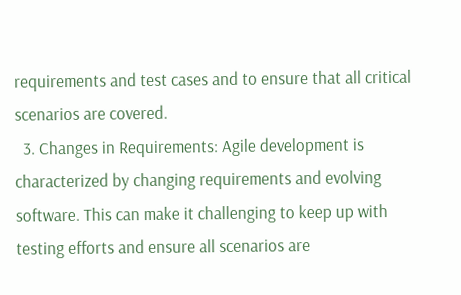requirements and test cases and to ensure that all critical scenarios are covered.
  3. Changes in Requirements: Agile development is characterized by changing requirements and evolving software. This can make it challenging to keep up with testing efforts and ensure all scenarios are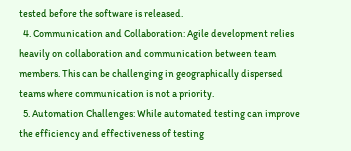tested before the software is released.
  4. Communication and Collaboration: Agile development relies heavily on collaboration and communication between team members. This can be challenging in geographically dispersed teams where communication is not a priority.
  5. Automation Challenges: While automated testing can improve the efficiency and effectiveness of testing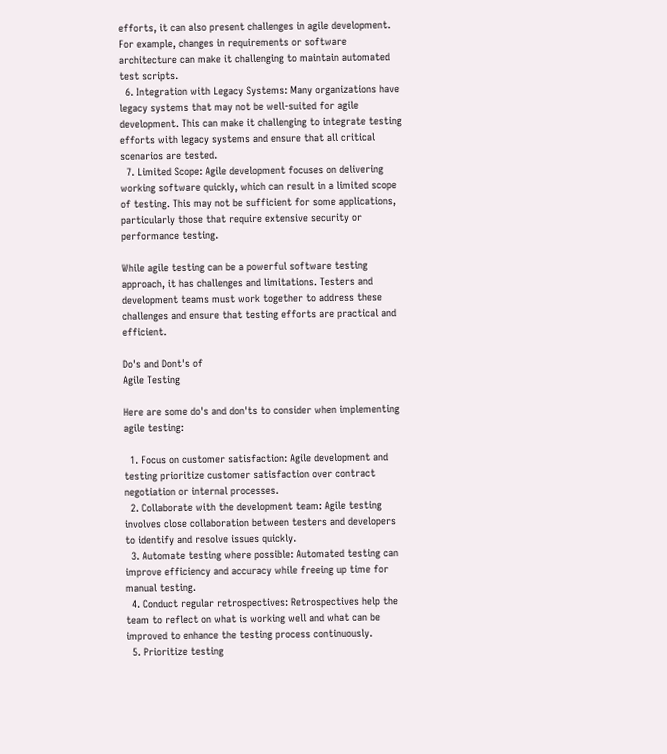efforts, it can also present challenges in agile development. For example, changes in requirements or software architecture can make it challenging to maintain automated test scripts.
  6. Integration with Legacy Systems: Many organizations have legacy systems that may not be well-suited for agile development. This can make it challenging to integrate testing efforts with legacy systems and ensure that all critical scenarios are tested.
  7. Limited Scope: Agile development focuses on delivering working software quickly, which can result in a limited scope of testing. This may not be sufficient for some applications, particularly those that require extensive security or performance testing.

While agile testing can be a powerful software testing approach, it has challenges and limitations. Testers and development teams must work together to address these challenges and ensure that testing efforts are practical and efficient.

Do's and Dont's of
Agile Testing

Here are some do's and don'ts to consider when implementing agile testing:

  1. Focus on customer satisfaction: Agile development and testing prioritize customer satisfaction over contract negotiation or internal processes.
  2. Collaborate with the development team: Agile testing involves close collaboration between testers and developers to identify and resolve issues quickly.
  3. Automate testing where possible: Automated testing can improve efficiency and accuracy while freeing up time for manual testing.
  4. Conduct regular retrospectives: Retrospectives help the team to reflect on what is working well and what can be improved to enhance the testing process continuously.
  5. Prioritize testing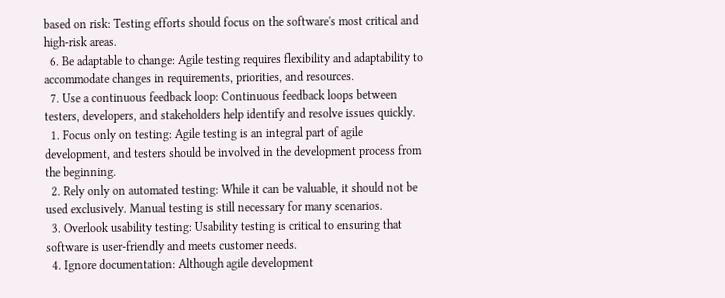based on risk: Testing efforts should focus on the software's most critical and high-risk areas.
  6. Be adaptable to change: Agile testing requires flexibility and adaptability to accommodate changes in requirements, priorities, and resources.
  7. Use a continuous feedback loop: Continuous feedback loops between testers, developers, and stakeholders help identify and resolve issues quickly.
  1. Focus only on testing: Agile testing is an integral part of agile development, and testers should be involved in the development process from the beginning.
  2. Rely only on automated testing: While it can be valuable, it should not be used exclusively. Manual testing is still necessary for many scenarios.
  3. Overlook usability testing: Usability testing is critical to ensuring that software is user-friendly and meets customer needs.
  4. Ignore documentation: Although agile development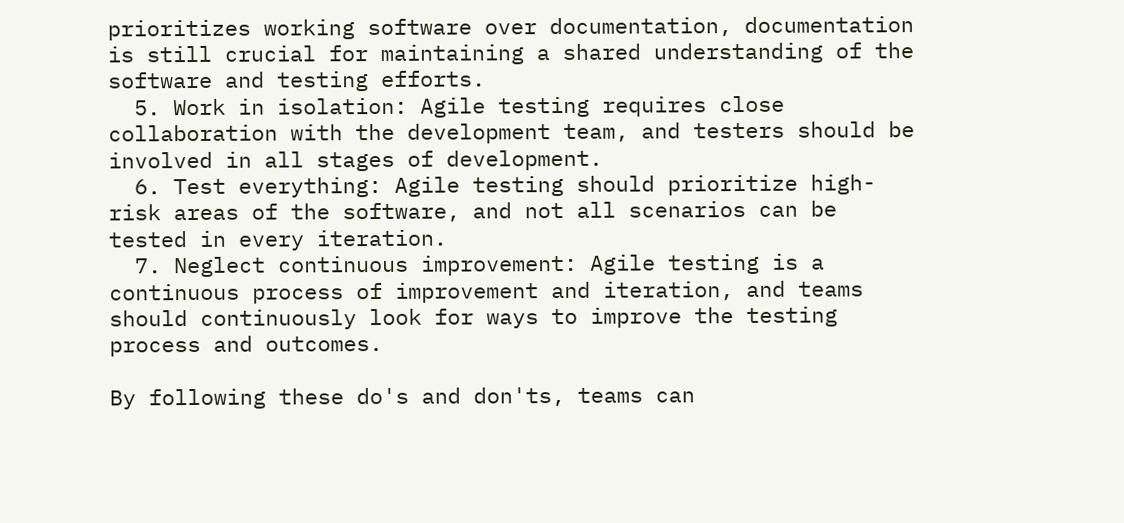prioritizes working software over documentation, documentation is still crucial for maintaining a shared understanding of the software and testing efforts.
  5. Work in isolation: Agile testing requires close collaboration with the development team, and testers should be involved in all stages of development.
  6. Test everything: Agile testing should prioritize high-risk areas of the software, and not all scenarios can be tested in every iteration.
  7. Neglect continuous improvement: Agile testing is a continuous process of improvement and iteration, and teams should continuously look for ways to improve the testing process and outcomes.

By following these do's and don'ts, teams can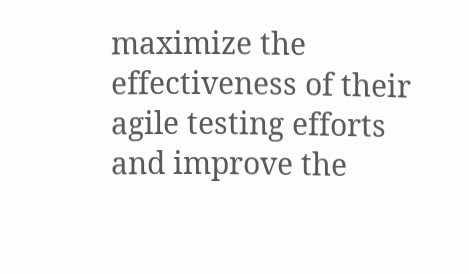maximize the effectiveness of their agile testing efforts and improve the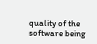quality of the software being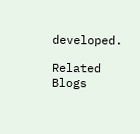developed.

Related Blogs